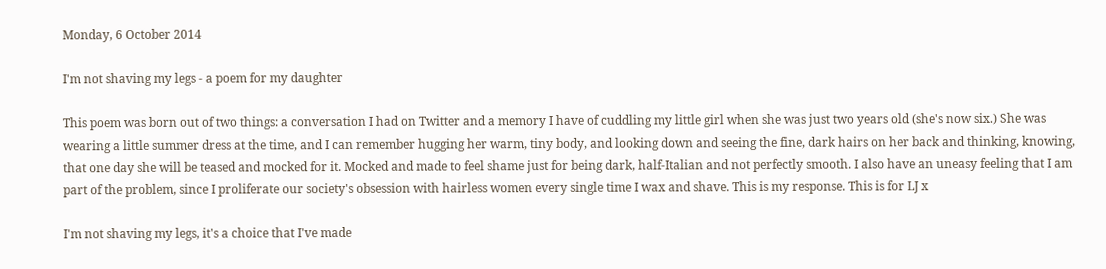Monday, 6 October 2014

I'm not shaving my legs - a poem for my daughter

This poem was born out of two things: a conversation I had on Twitter and a memory I have of cuddling my little girl when she was just two years old (she's now six.) She was wearing a little summer dress at the time, and I can remember hugging her warm, tiny body, and looking down and seeing the fine, dark hairs on her back and thinking, knowing, that one day she will be teased and mocked for it. Mocked and made to feel shame just for being dark, half-Italian and not perfectly smooth. I also have an uneasy feeling that I am part of the problem, since I proliferate our society's obsession with hairless women every single time I wax and shave. This is my response. This is for LJ x

I'm not shaving my legs, it's a choice that I've made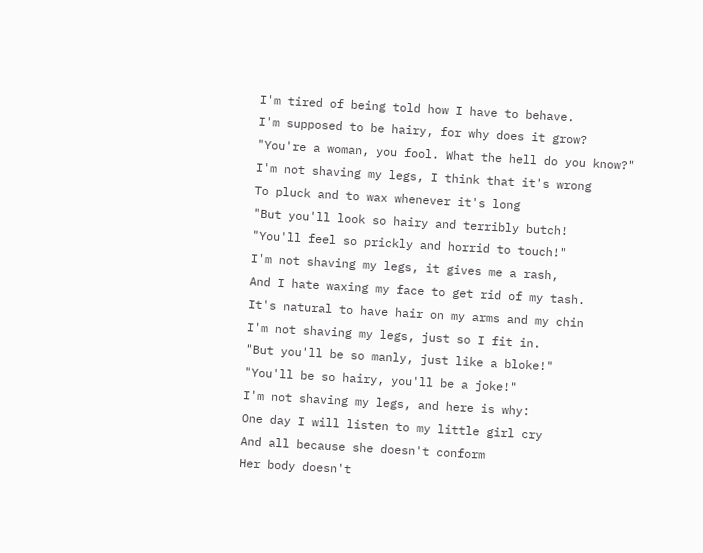I'm tired of being told how I have to behave.
I'm supposed to be hairy, for why does it grow?
"You're a woman, you fool. What the hell do you know?"
I'm not shaving my legs, I think that it's wrong
To pluck and to wax whenever it's long
"But you'll look so hairy and terribly butch!
"You'll feel so prickly and horrid to touch!"
I'm not shaving my legs, it gives me a rash,
And I hate waxing my face to get rid of my tash.
It's natural to have hair on my arms and my chin
I'm not shaving my legs, just so I fit in.
"But you'll be so manly, just like a bloke!"
"You'll be so hairy, you'll be a joke!"
I'm not shaving my legs, and here is why:
One day I will listen to my little girl cry
And all because she doesn't conform
Her body doesn't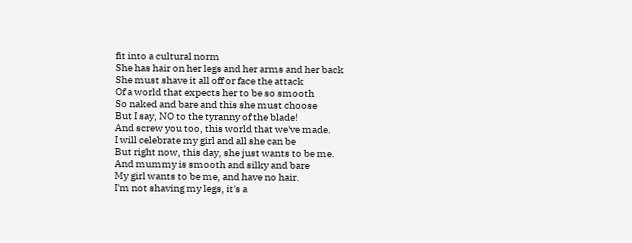fit into a cultural norm
She has hair on her legs and her arms and her back
She must shave it all off or face the attack
Of a world that expects her to be so smooth
So naked and bare and this she must choose
But I say, NO to the tyranny of the blade!
And screw you too, this world that we've made.
I will celebrate my girl and all she can be
But right now, this day, she just wants to be me.
And mummy is smooth and silky and bare
My girl wants to be me, and have no hair.
I'm not shaving my legs, it's a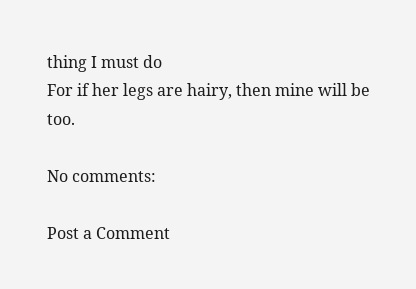thing I must do
For if her legs are hairy, then mine will be too.

No comments:

Post a Comment